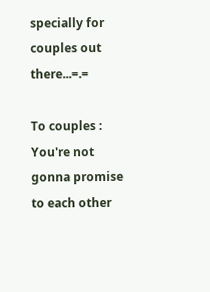specially for couples out there...=.=

To couples :
You're not gonna promise
to each other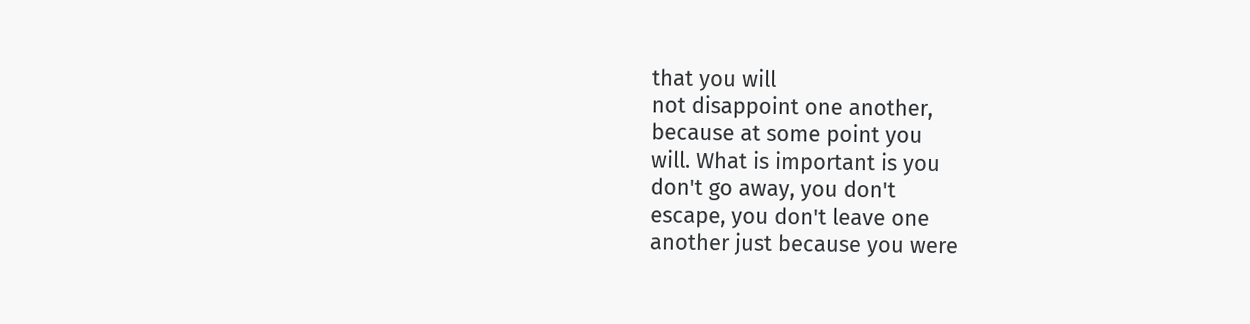that you will
not disappoint one another,
because at some point you
will. What is important is you
don't go away, you don't
escape, you don't leave one
another just because you were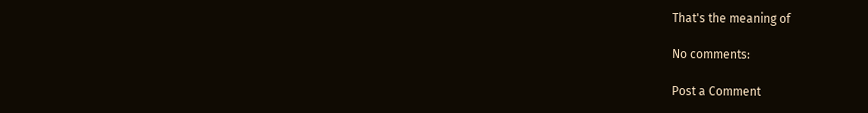That's the meaning of

No comments:

Post a Comment